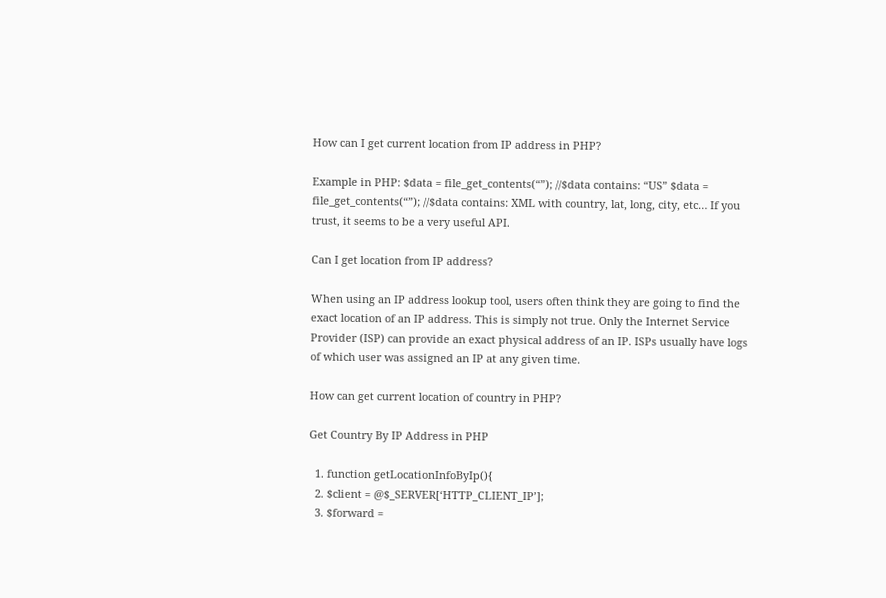How can I get current location from IP address in PHP?

Example in PHP: $data = file_get_contents(“”); //$data contains: “US” $data = file_get_contents(“”); //$data contains: XML with country, lat, long, city, etc… If you trust, it seems to be a very useful API.

Can I get location from IP address?

When using an IP address lookup tool, users often think they are going to find the exact location of an IP address. This is simply not true. Only the Internet Service Provider (ISP) can provide an exact physical address of an IP. ISPs usually have logs of which user was assigned an IP at any given time.

How can get current location of country in PHP?

Get Country By IP Address in PHP

  1. function getLocationInfoByIp(){
  2. $client = @$_SERVER[‘HTTP_CLIENT_IP’];
  3. $forward =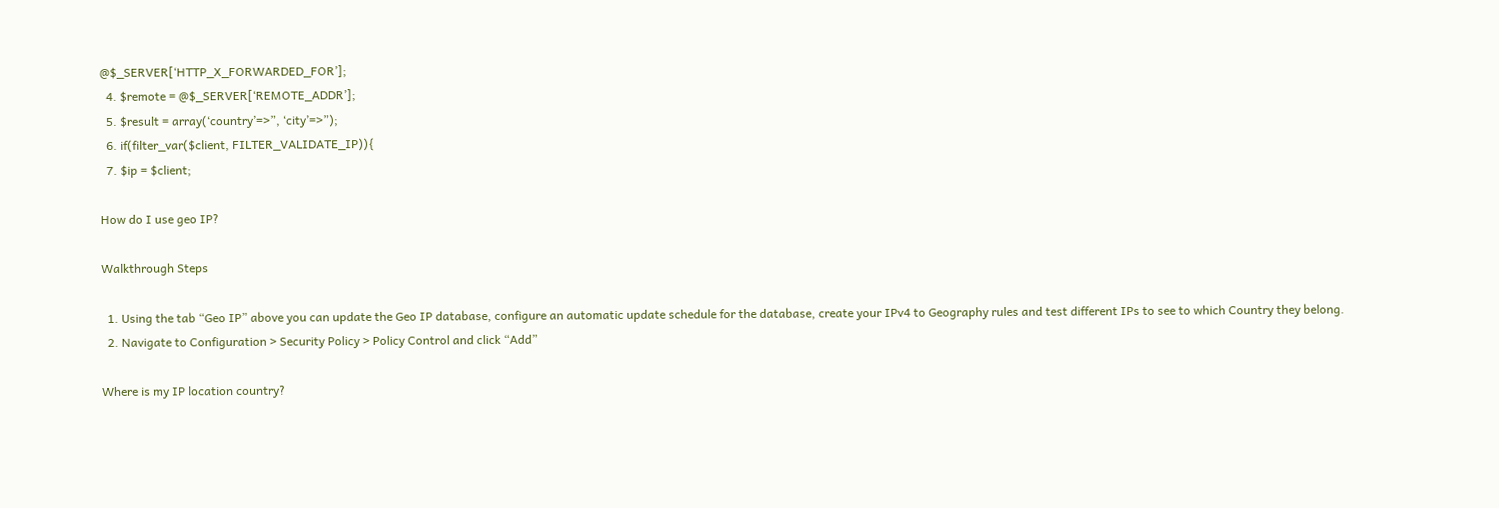@$_SERVER[‘HTTP_X_FORWARDED_FOR’];
  4. $remote = @$_SERVER[‘REMOTE_ADDR’];
  5. $result = array(‘country’=>”, ‘city’=>”);
  6. if(filter_var($client, FILTER_VALIDATE_IP)){
  7. $ip = $client;

How do I use geo IP?

Walkthrough Steps

  1. Using the tab “Geo IP” above you can update the Geo IP database, configure an automatic update schedule for the database, create your IPv4 to Geography rules and test different IPs to see to which Country they belong.
  2. Navigate to Configuration > Security Policy > Policy Control and click “Add”

Where is my IP location country?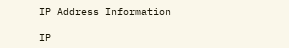IP Address Information

IP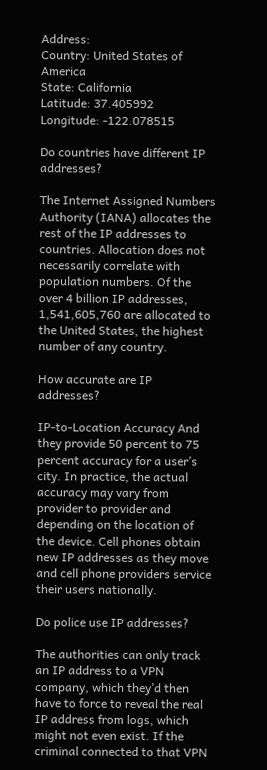Address:
Country: United States of America
State: California
Latitude: 37.405992
Longitude: -122.078515

Do countries have different IP addresses?

The Internet Assigned Numbers Authority (IANA) allocates the rest of the IP addresses to countries. Allocation does not necessarily correlate with population numbers. Of the over 4 billion IP addresses, 1,541,605,760 are allocated to the United States, the highest number of any country.

How accurate are IP addresses?

IP-to-Location Accuracy And they provide 50 percent to 75 percent accuracy for a user’s city. In practice, the actual accuracy may vary from provider to provider and depending on the location of the device. Cell phones obtain new IP addresses as they move and cell phone providers service their users nationally.

Do police use IP addresses?

The authorities can only track an IP address to a VPN company, which they’d then have to force to reveal the real IP address from logs, which might not even exist. If the criminal connected to that VPN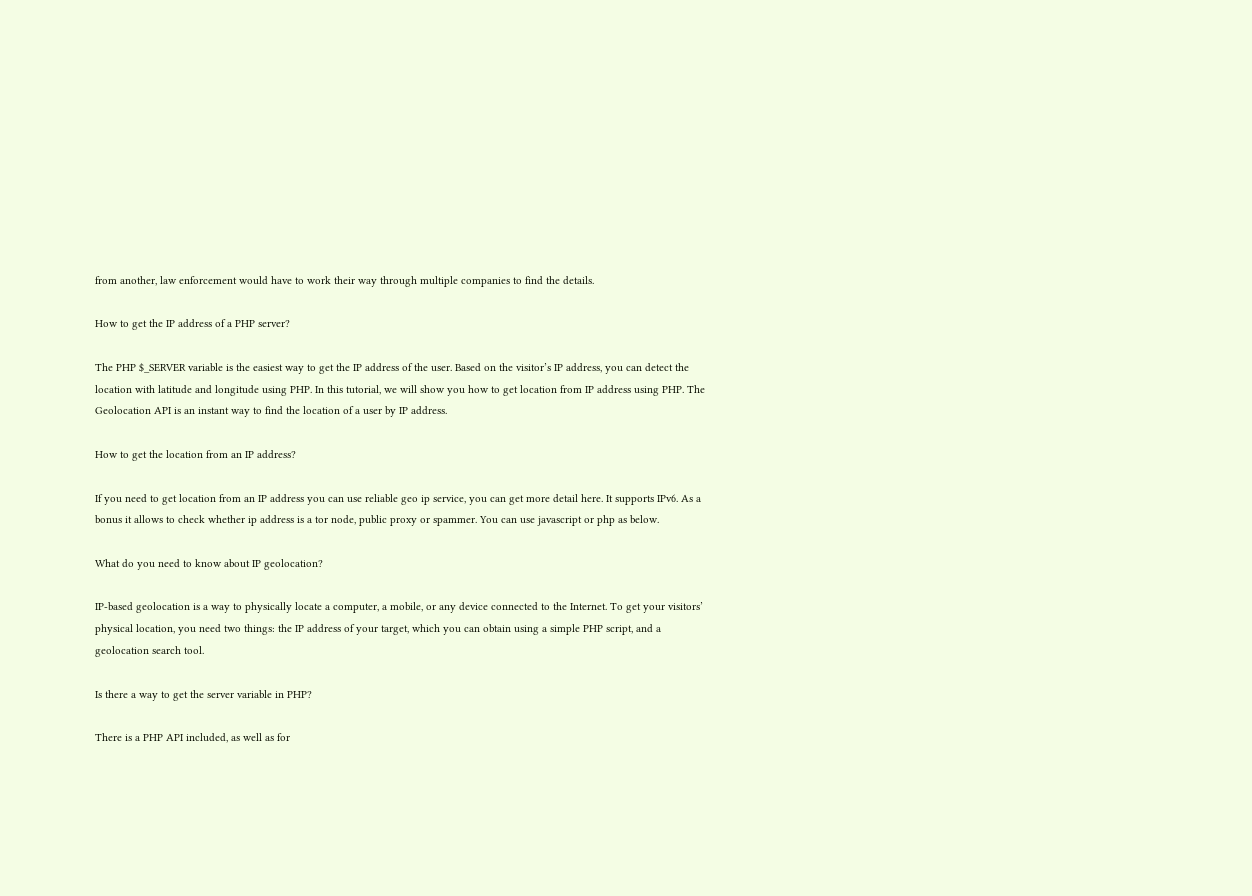from another, law enforcement would have to work their way through multiple companies to find the details.

How to get the IP address of a PHP server?

The PHP $_SERVER variable is the easiest way to get the IP address of the user. Based on the visitor’s IP address, you can detect the location with latitude and longitude using PHP. In this tutorial, we will show you how to get location from IP address using PHP. The Geolocation API is an instant way to find the location of a user by IP address.

How to get the location from an IP address?

If you need to get location from an IP address you can use reliable geo ip service, you can get more detail here. It supports IPv6. As a bonus it allows to check whether ip address is a tor node, public proxy or spammer. You can use javascript or php as below.

What do you need to know about IP geolocation?

IP-based geolocation is a way to physically locate a computer, a mobile, or any device connected to the Internet. To get your visitors’ physical location, you need two things: the IP address of your target, which you can obtain using a simple PHP script, and a geolocation search tool.

Is there a way to get the server variable in PHP?

There is a PHP API included, as well as for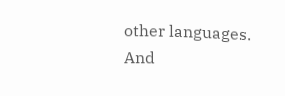other languages. And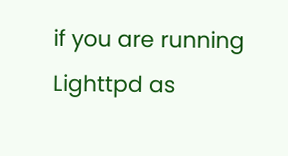if you are running Lighttpd as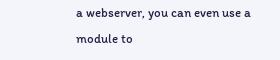a webserver, you can even use a module to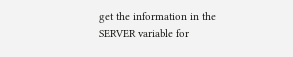get the information in the SERVER variable for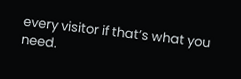every visitor if that’s what you need.